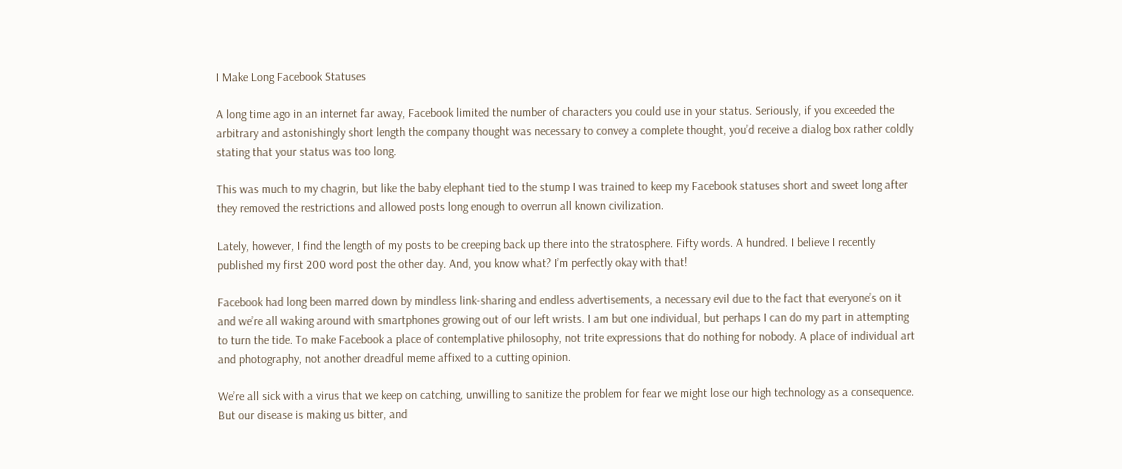I Make Long Facebook Statuses

A long time ago in an internet far away, Facebook limited the number of characters you could use in your status. Seriously, if you exceeded the arbitrary and astonishingly short length the company thought was necessary to convey a complete thought, you’d receive a dialog box rather coldly stating that your status was too long.

This was much to my chagrin, but like the baby elephant tied to the stump I was trained to keep my Facebook statuses short and sweet long after they removed the restrictions and allowed posts long enough to overrun all known civilization.

Lately, however, I find the length of my posts to be creeping back up there into the stratosphere. Fifty words. A hundred. I believe I recently published my first 200 word post the other day. And, you know what? I’m perfectly okay with that!

Facebook had long been marred down by mindless link-sharing and endless advertisements, a necessary evil due to the fact that everyone’s on it and we’re all waking around with smartphones growing out of our left wrists. I am but one individual, but perhaps I can do my part in attempting to turn the tide. To make Facebook a place of contemplative philosophy, not trite expressions that do nothing for nobody. A place of individual art and photography, not another dreadful meme affixed to a cutting opinion.

We’re all sick with a virus that we keep on catching, unwilling to sanitize the problem for fear we might lose our high technology as a consequence. But our disease is making us bitter, and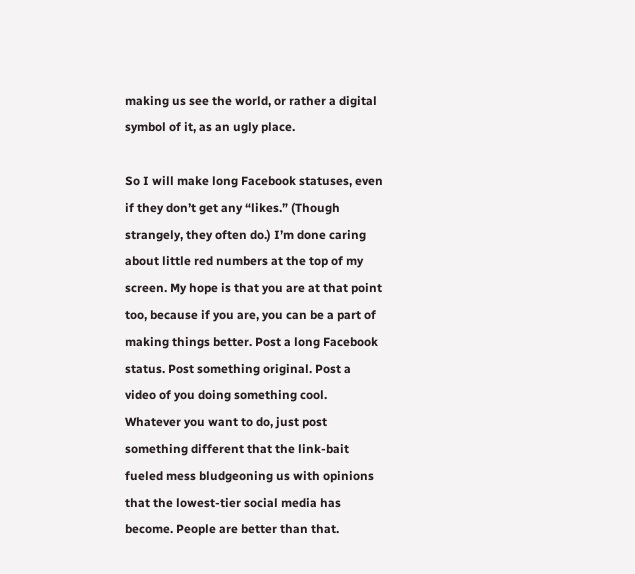making us see the world, or rather a digital symbol of it, as an ugly place.

So I will make long Facebook statuses, even if they don’t get any “likes.” (Though strangely, they often do.) I’m done caring about little red numbers at the top of my screen. My hope is that you are at that point too, because if you are, you can be a part of making things better. Post a long Facebook status. Post something original. Post a video of you doing something cool. Whatever you want to do, just post something different that the link-bait fueled mess bludgeoning us with opinions that the lowest-tier social media has become. People are better than that.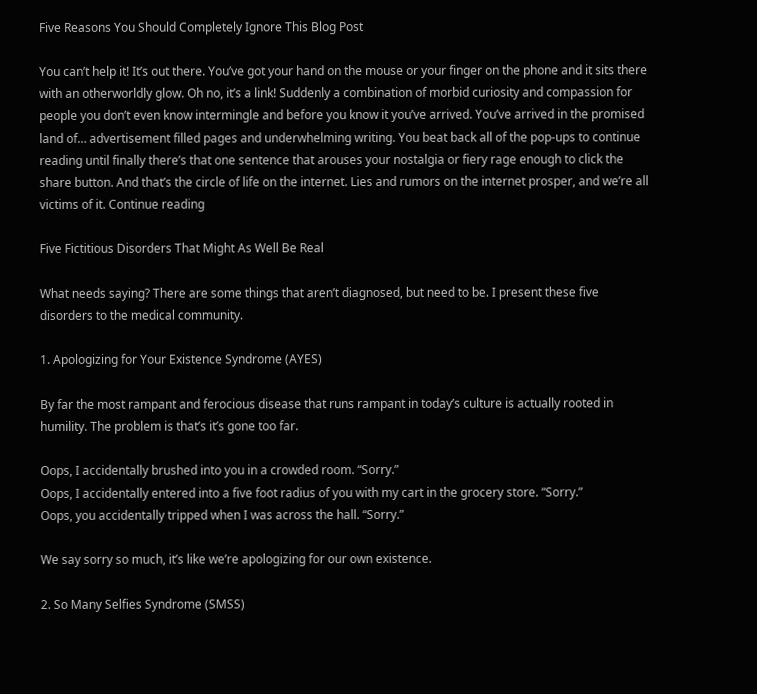Five Reasons You Should Completely Ignore This Blog Post

You can’t help it! It’s out there. You’ve got your hand on the mouse or your finger on the phone and it sits there with an otherworldly glow. Oh no, it’s a link! Suddenly a combination of morbid curiosity and compassion for people you don’t even know intermingle and before you know it you’ve arrived. You’ve arrived in the promised land of… advertisement filled pages and underwhelming writing. You beat back all of the pop-ups to continue reading until finally there’s that one sentence that arouses your nostalgia or fiery rage enough to click the share button. And that’s the circle of life on the internet. Lies and rumors on the internet prosper, and we’re all victims of it. Continue reading

Five Fictitious Disorders That Might As Well Be Real

What needs saying? There are some things that aren’t diagnosed, but need to be. I present these five disorders to the medical community.

1. Apologizing for Your Existence Syndrome (AYES)

By far the most rampant and ferocious disease that runs rampant in today’s culture is actually rooted in humility. The problem is that’s it’s gone too far.

Oops, I accidentally brushed into you in a crowded room. “Sorry.”
Oops, I accidentally entered into a five foot radius of you with my cart in the grocery store. “Sorry.”
Oops, you accidentally tripped when I was across the hall. “Sorry.”

We say sorry so much, it’s like we’re apologizing for our own existence.

2. So Many Selfies Syndrome (SMSS)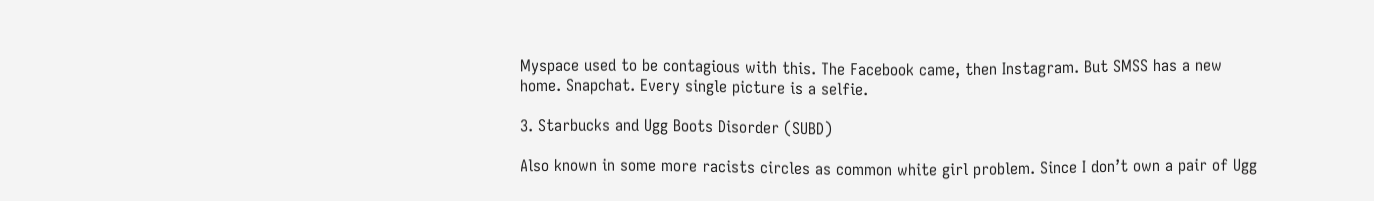Myspace used to be contagious with this. The Facebook came, then Instagram. But SMSS has a new home. Snapchat. Every single picture is a selfie.

3. Starbucks and Ugg Boots Disorder (SUBD)

Also known in some more racists circles as common white girl problem. Since I don’t own a pair of Ugg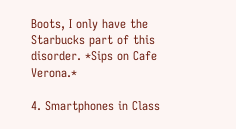Boots, I only have the Starbucks part of this disorder. *Sips on Cafe Verona.*

4. Smartphones in Class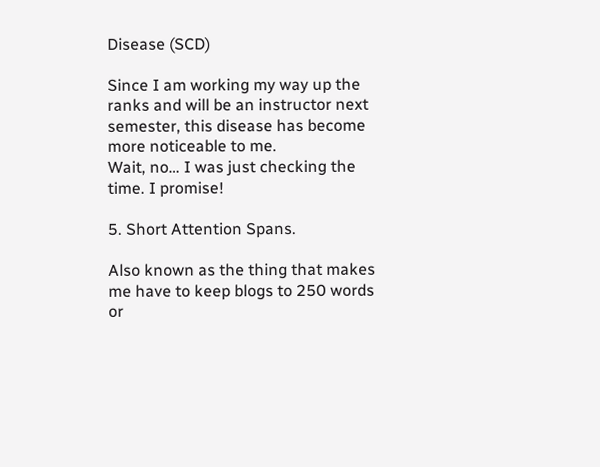Disease (SCD)

Since I am working my way up the ranks and will be an instructor next semester, this disease has become more noticeable to me.
Wait, no… I was just checking the time. I promise!

5. Short Attention Spans.

Also known as the thing that makes me have to keep blogs to 250 words or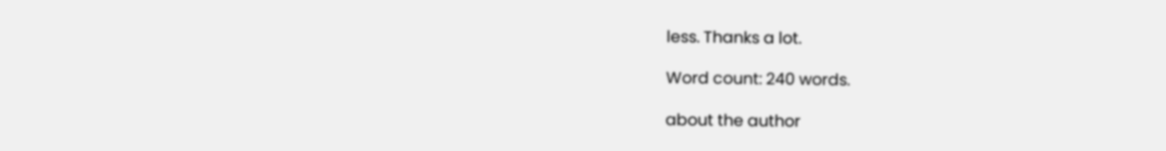less. Thanks a lot.

Word count: 240 words.

about the author